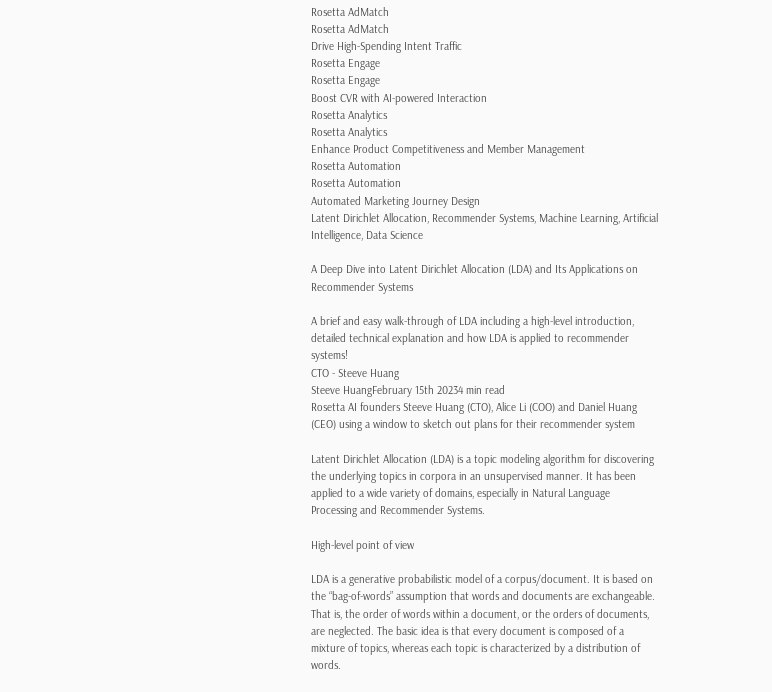Rosetta AdMatch
Rosetta AdMatch
Drive High-Spending Intent Traffic
Rosetta Engage
Rosetta Engage
Boost CVR with AI-powered Interaction
Rosetta Analytics
Rosetta Analytics
Enhance Product Competitiveness and Member Management
Rosetta Automation
Rosetta Automation
Automated Marketing Journey Design
Latent Dirichlet Allocation, Recommender Systems, Machine Learning, Artificial Intelligence, Data Science

A Deep Dive into Latent Dirichlet Allocation (LDA) and Its Applications on Recommender Systems

A brief and easy walk-through of LDA including a high-level introduction, detailed technical explanation and how LDA is applied to recommender systems!
CTO - Steeve Huang
Steeve HuangFebruary 15th 20234 min read
Rosetta AI founders Steeve Huang (CTO), Alice Li (COO) and Daniel Huang (CEO) using a window to sketch out plans for their recommender system

Latent Dirichlet Allocation (LDA) is a topic modeling algorithm for discovering the underlying topics in corpora in an unsupervised manner. It has been applied to a wide variety of domains, especially in Natural Language Processing and Recommender Systems.

High-level point of view

LDA is a generative probabilistic model of a corpus/document. It is based on the “bag-of-words” assumption that words and documents are exchangeable. That is, the order of words within a document, or the orders of documents, are neglected. The basic idea is that every document is composed of a mixture of topics, whereas each topic is characterized by a distribution of words.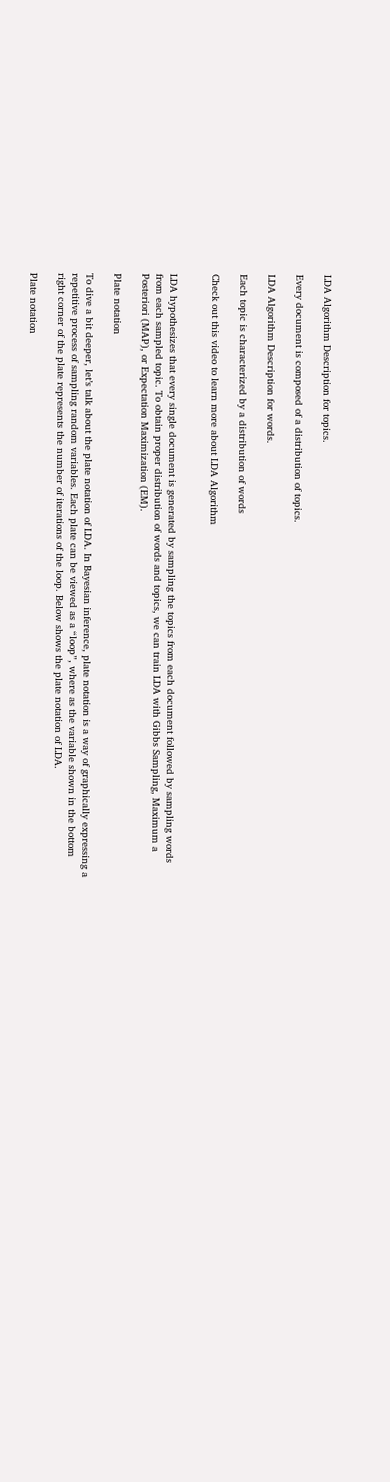LDA Algorithm Description for topics.

Every document is composed of a distribution of topics.

LDA Algorithm Description for words.

Each topic is characterized by a distribution of words

Check out this video to learn more about LDA Algorithm


LDA hypothesizes that every single document is generated by sampling the topics from each document followed by sampling words from each sampled topic. To obtain proper distribution of words and topics, we can train LDA with Gibbs Sampling, Maximum a Posteriori (MAP), or Expectation Maximization (EM).

Plate notation

To dive a bit deeper, let’s talk about the plate notation of LDA. In Bayesian inference, plate notation is a way of graphically expressing a repetitive process of sampling random variables. Each plate can be viewed as a “loop”, where as the variable shown in the bottom right corner of the plate represents the number of iterations of the loop. Below shows the plate notation of LDA.

Plate notation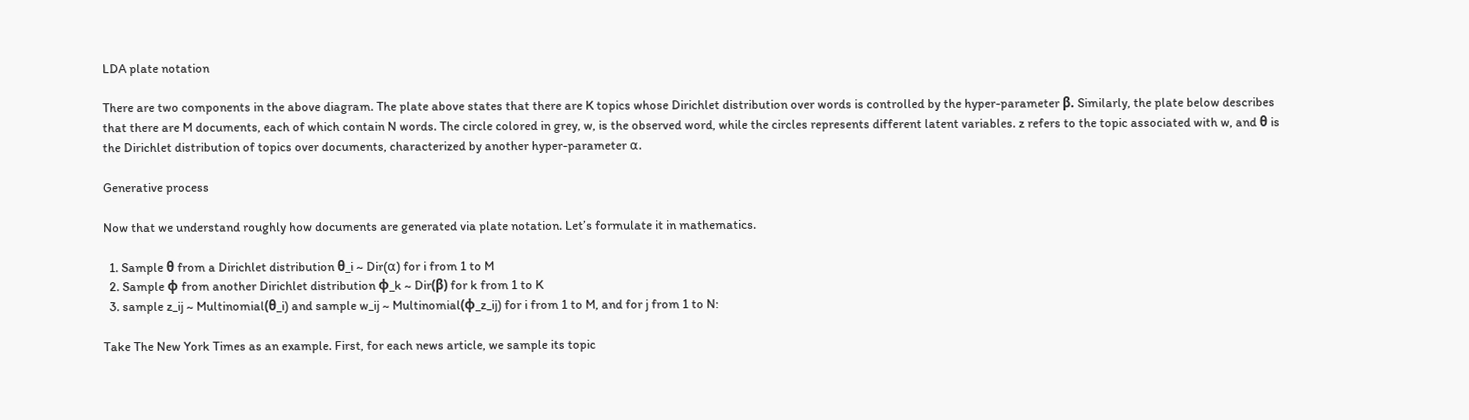LDA plate notation

There are two components in the above diagram. The plate above states that there are K topics whose Dirichlet distribution over words is controlled by the hyper-parameter β. Similarly, the plate below describes that there are M documents, each of which contain N words. The circle colored in grey, w, is the observed word, while the circles represents different latent variables. z refers to the topic associated with w, and θ is the Dirichlet distribution of topics over documents, characterized by another hyper-parameter ⍺.

Generative process

Now that we understand roughly how documents are generated via plate notation. Let’s formulate it in mathematics.

  1. Sample θ from a Dirichlet distribution θ_i ~ Dir(⍺) for i from 1 to M
  2. Sample φ from another Dirichlet distribution φ_k ~ Dir(β) for k from 1 to K
  3. sample z_ij ~ Multinomial(θ_i) and sample w_ij ~ Multinomial(φ_z_ij) for i from 1 to M, and for j from 1 to N:

Take The New York Times as an example. First, for each news article, we sample its topic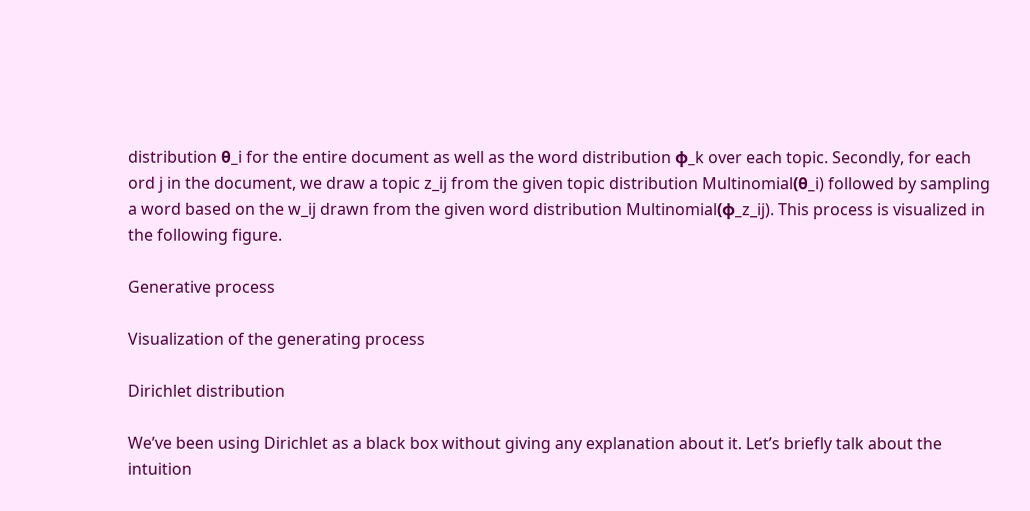distribution θ_i for the entire document as well as the word distribution φ_k over each topic. Secondly, for each ord j in the document, we draw a topic z_ij from the given topic distribution Multinomial(θ_i) followed by sampling a word based on the w_ij drawn from the given word distribution Multinomial(φ_z_ij). This process is visualized in the following figure.

Generative process

Visualization of the generating process

Dirichlet distribution

We’ve been using Dirichlet as a black box without giving any explanation about it. Let’s briefly talk about the intuition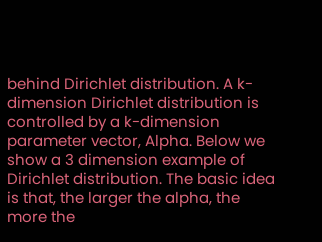behind Dirichlet distribution. A k-dimension Dirichlet distribution is controlled by a k-dimension parameter vector, Alpha. Below we show a 3 dimension example of Dirichlet distribution. The basic idea is that, the larger the alpha, the more the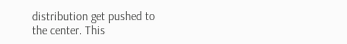distribution get pushed to the center. This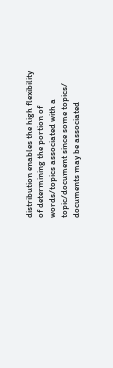distribution enables the high flexibility of determining the portion of words/topics associated with a topic/document since some topics/ documents may be associated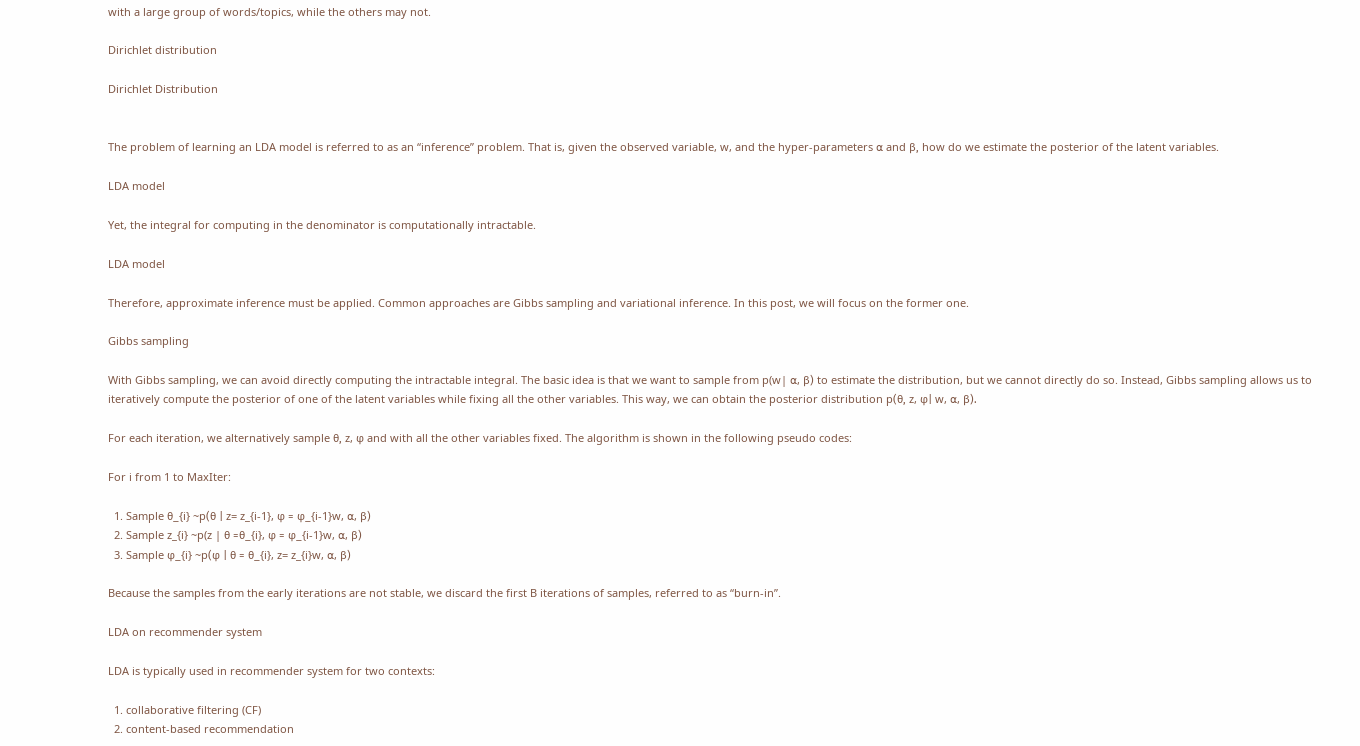with a large group of words/topics, while the others may not.

Dirichlet distribution

Dirichlet Distribution


The problem of learning an LDA model is referred to as an “inference” problem. That is, given the observed variable, w, and the hyper-parameters ⍺ and β, how do we estimate the posterior of the latent variables.

LDA model

Yet, the integral for computing in the denominator is computationally intractable.

LDA model

Therefore, approximate inference must be applied. Common approaches are Gibbs sampling and variational inference. In this post, we will focus on the former one.

Gibbs sampling

With Gibbs sampling, we can avoid directly computing the intractable integral. The basic idea is that we want to sample from p(w| ⍺, β) to estimate the distribution, but we cannot directly do so. Instead, Gibbs sampling allows us to iteratively compute the posterior of one of the latent variables while fixing all the other variables. This way, we can obtain the posterior distribution p(θ, z, φ| w, ⍺, β).

For each iteration, we alternatively sample θ, z, φ and with all the other variables fixed. The algorithm is shown in the following pseudo codes:

For i from 1 to MaxIter:

  1. Sample θ_{i} ~p(θ | z= z_{i-1}, φ = φ_{i-1}w, ⍺, β)
  2. Sample z_{i} ~p(z | θ =θ_{i}, φ = φ_{i-1}w, ⍺, β)
  3. Sample φ_{i} ~p(φ | θ = θ_{i}, z= z_{i}w, ⍺, β)

Because the samples from the early iterations are not stable, we discard the first B iterations of samples, referred to as “burn-in”.

LDA on recommender system

LDA is typically used in recommender system for two contexts:

  1. collaborative filtering (CF)
  2. content-based recommendation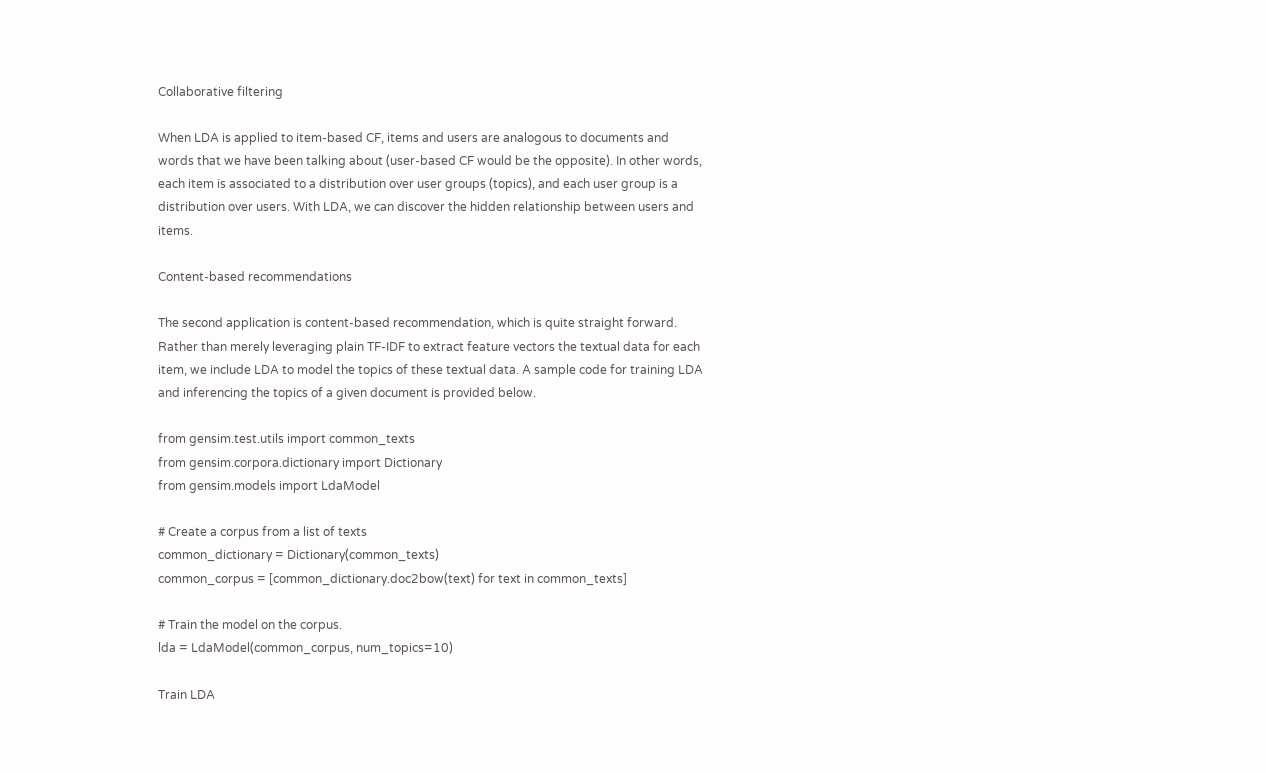Collaborative filtering

When LDA is applied to item-based CF, items and users are analogous to documents and words that we have been talking about (user-based CF would be the opposite). In other words, each item is associated to a distribution over user groups (topics), and each user group is a distribution over users. With LDA, we can discover the hidden relationship between users and items.

Content-based recommendations

The second application is content-based recommendation, which is quite straight forward. Rather than merely leveraging plain TF-IDF to extract feature vectors the textual data for each item, we include LDA to model the topics of these textual data. A sample code for training LDA and inferencing the topics of a given document is provided below.

from gensim.test.utils import common_texts
from gensim.corpora.dictionary import Dictionary
from gensim.models import LdaModel

# Create a corpus from a list of texts
common_dictionary = Dictionary(common_texts)
common_corpus = [common_dictionary.doc2bow(text) for text in common_texts]

# Train the model on the corpus.
lda = LdaModel(common_corpus, num_topics=10)

Train LDA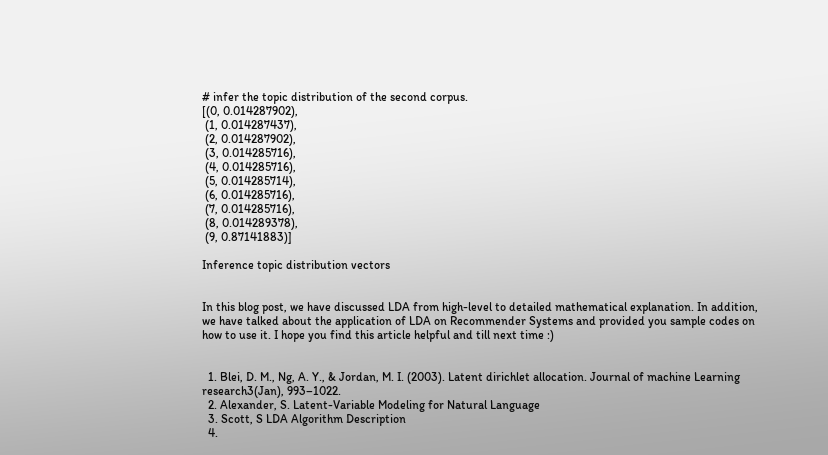# infer the topic distribution of the second corpus.
[(0, 0.014287902),
 (1, 0.014287437),
 (2, 0.014287902),
 (3, 0.014285716),
 (4, 0.014285716),
 (5, 0.014285714),
 (6, 0.014285716),
 (7, 0.014285716),
 (8, 0.014289378),
 (9, 0.87141883)]

Inference topic distribution vectors


In this blog post, we have discussed LDA from high-level to detailed mathematical explanation. In addition, we have talked about the application of LDA on Recommender Systems and provided you sample codes on how to use it. I hope you find this article helpful and till next time :)


  1. Blei, D. M., Ng, A. Y., & Jordan, M. I. (2003). Latent dirichlet allocation. Journal of machine Learning research3(Jan), 993–1022.
  2. Alexander, S. Latent-Variable Modeling for Natural Language
  3. Scott, S LDA Algorithm Description
  4.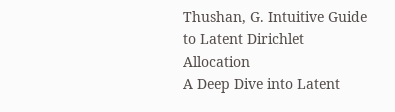Thushan, G. Intuitive Guide to Latent Dirichlet Allocation
A Deep Dive into Latent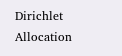Dirichlet Allocation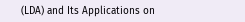(LDA) and Its Applications on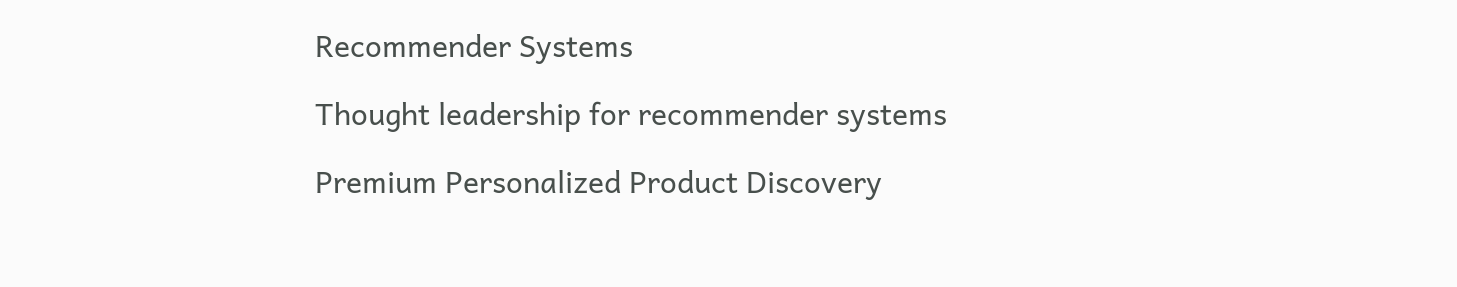Recommender Systems

Thought leadership for recommender systems

Premium Personalized Product Discovery